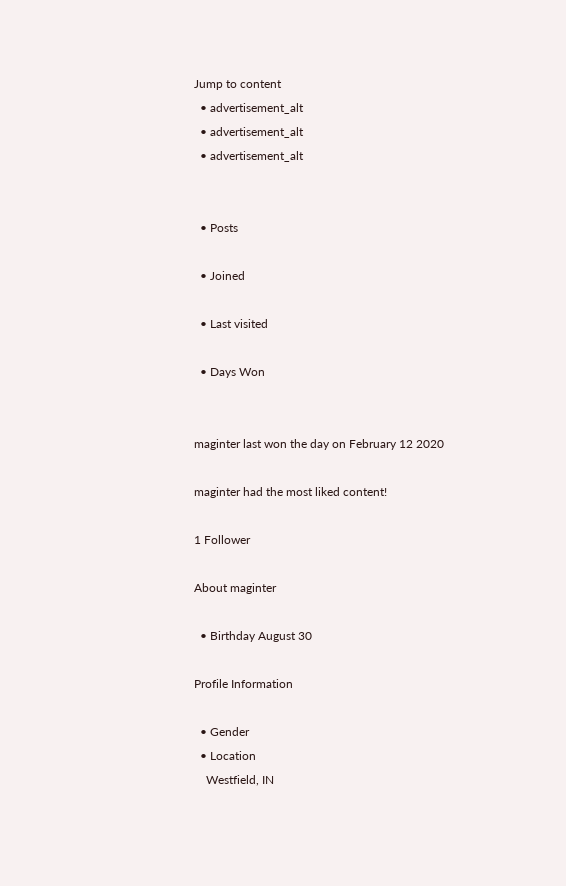Jump to content
  • advertisement_alt
  • advertisement_alt
  • advertisement_alt


  • Posts

  • Joined

  • Last visited

  • Days Won


maginter last won the day on February 12 2020

maginter had the most liked content!

1 Follower

About maginter

  • Birthday August 30

Profile Information

  • Gender
  • Location
    Westfield, IN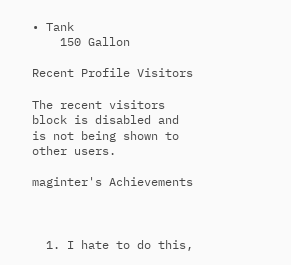• Tank
    150 Gallon

Recent Profile Visitors

The recent visitors block is disabled and is not being shown to other users.

maginter's Achievements



  1. I hate to do this,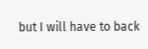but I will have to back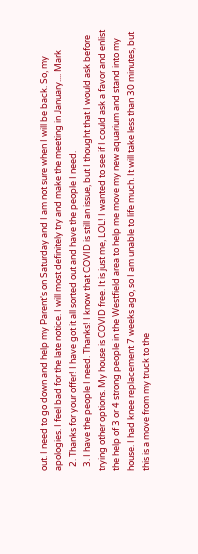out. I need to go down and help my Parent's on Saturday and I am not sure when I will be back. So, my apologies. I feel bad for the late notice. I will most definitely try and make the meeting in January.... Mark
  2. Thanks for your offer! I have got it all sorted out and have the people I need.
  3. I have the people I need. Thanks! I know that COVID is still an issue, but I thought that I would ask before trying other options. My house is COVID free. It is just me, LOL! I wanted to see if I could ask a favor and enlist the help of 3 or 4 strong people in the Westfield area to help me move my new aquarium and stand into my house. I had knee replacement 7 weeks ago, so I am unable to life much. It will take less than 30 minutes, but this is a move from my truck to the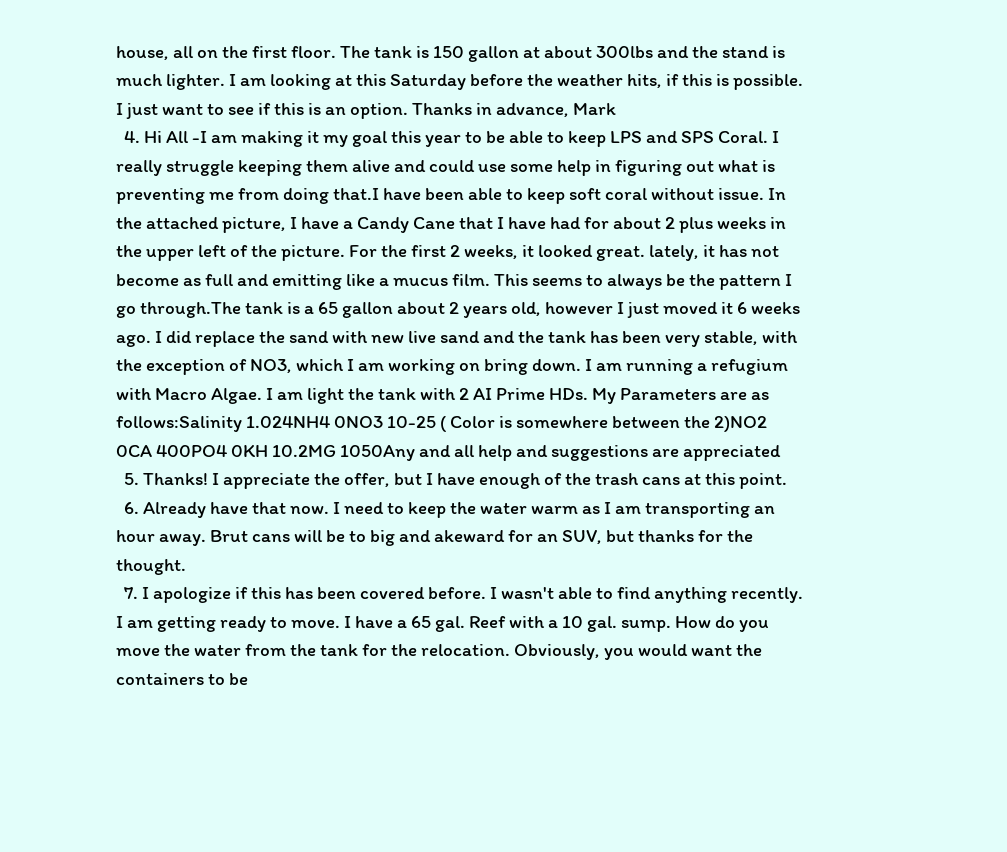house, all on the first floor. The tank is 150 gallon at about 300lbs and the stand is much lighter. I am looking at this Saturday before the weather hits, if this is possible. I just want to see if this is an option. Thanks in advance, Mark
  4. Hi All -I am making it my goal this year to be able to keep LPS and SPS Coral. I really struggle keeping them alive and could use some help in figuring out what is preventing me from doing that.I have been able to keep soft coral without issue. In the attached picture, I have a Candy Cane that I have had for about 2 plus weeks in the upper left of the picture. For the first 2 weeks, it looked great. lately, it has not become as full and emitting like a mucus film. This seems to always be the pattern I go through.The tank is a 65 gallon about 2 years old, however I just moved it 6 weeks ago. I did replace the sand with new live sand and the tank has been very stable, with the exception of NO3, which I am working on bring down. I am running a refugium with Macro Algae. I am light the tank with 2 AI Prime HDs. My Parameters are as follows:Salinity 1.024NH4 0NO3 10-25 ( Color is somewhere between the 2)NO2 0CA 400PO4 0KH 10.2MG 1050Any and all help and suggestions are appreciated
  5. Thanks! I appreciate the offer, but I have enough of the trash cans at this point.
  6. Already have that now. I need to keep the water warm as I am transporting an hour away. Brut cans will be to big and akeward for an SUV, but thanks for the thought.
  7. I apologize if this has been covered before. I wasn't able to find anything recently. I am getting ready to move. I have a 65 gal. Reef with a 10 gal. sump. How do you move the water from the tank for the relocation. Obviously, you would want the containers to be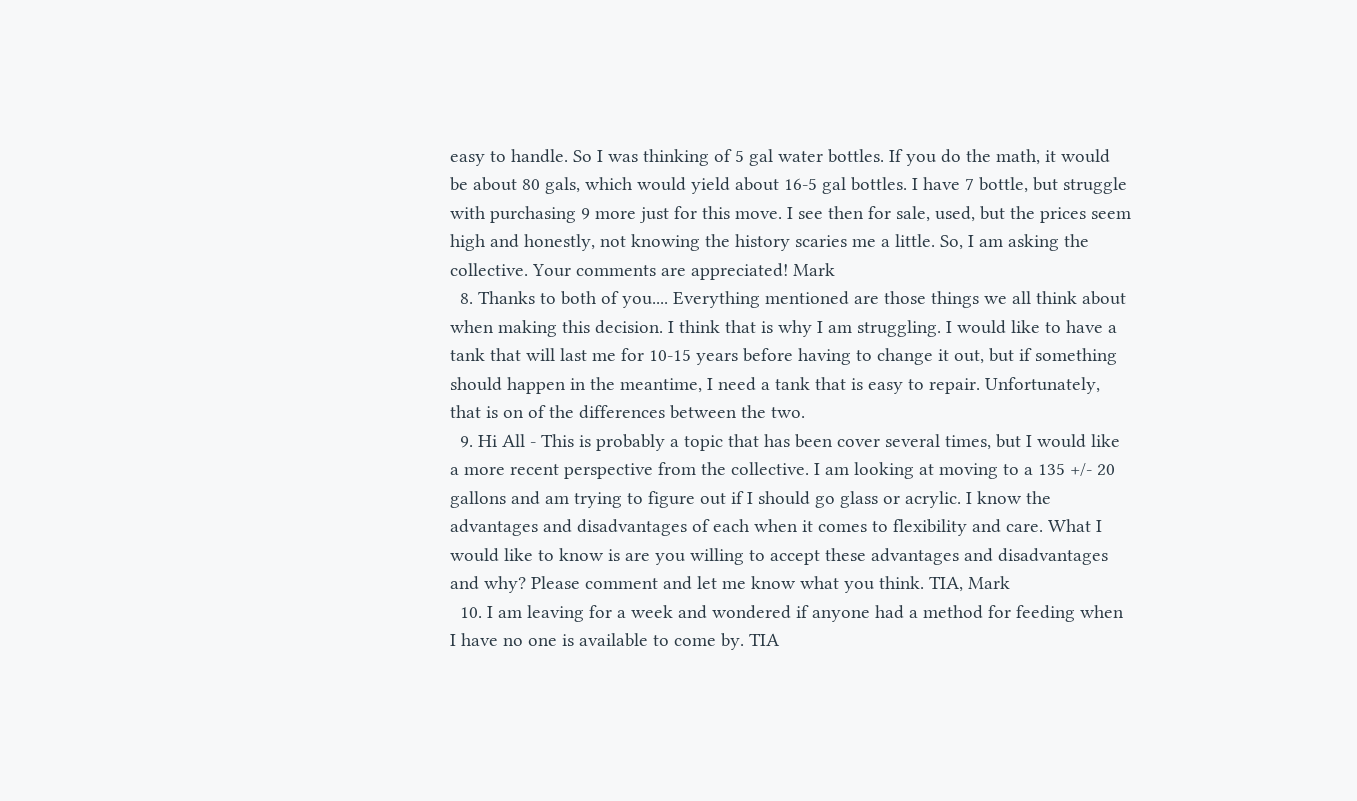easy to handle. So I was thinking of 5 gal water bottles. If you do the math, it would be about 80 gals, which would yield about 16-5 gal bottles. I have 7 bottle, but struggle with purchasing 9 more just for this move. I see then for sale, used, but the prices seem high and honestly, not knowing the history scaries me a little. So, I am asking the collective. Your comments are appreciated! Mark
  8. Thanks to both of you.... Everything mentioned are those things we all think about when making this decision. I think that is why I am struggling. I would like to have a tank that will last me for 10-15 years before having to change it out, but if something should happen in the meantime, I need a tank that is easy to repair. Unfortunately, that is on of the differences between the two.
  9. Hi All - This is probably a topic that has been cover several times, but I would like a more recent perspective from the collective. I am looking at moving to a 135 +/- 20 gallons and am trying to figure out if I should go glass or acrylic. I know the advantages and disadvantages of each when it comes to flexibility and care. What I would like to know is are you willing to accept these advantages and disadvantages and why? Please comment and let me know what you think. TIA, Mark
  10. I am leaving for a week and wondered if anyone had a method for feeding when I have no one is available to come by. TIA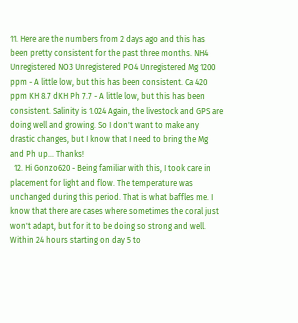11. Here are the numbers from 2 days ago and this has been pretty consistent for the past three months. NH4 Unregistered NO3 Unregistered PO4 Unregistered Mg 1200 ppm - A little low, but this has been consistent. Ca 420 ppm KH 8.7 dKH Ph 7.7 - A little low, but this has been consistent. Salinity is 1.024 Again, the livestock and GPS are doing well and growing. So I don't want to make any drastic changes, but I know that I need to bring the Mg and Ph up... Thanks!
  12. Hi Gonzo620 - Being familiar with this, I took care in placement for light and flow. The temperature was unchanged during this period. That is what baffles me. I know that there are cases where sometimes the coral just won't adapt, but for it to be doing so strong and well. Within 24 hours starting on day 5 to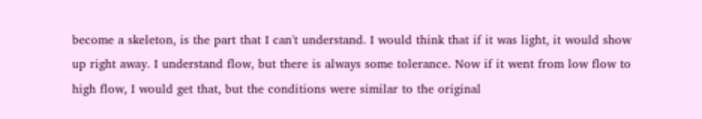become a skeleton, is the part that I can't understand. I would think that if it was light, it would show up right away. I understand flow, but there is always some tolerance. Now if it went from low flow to high flow, I would get that, but the conditions were similar to the original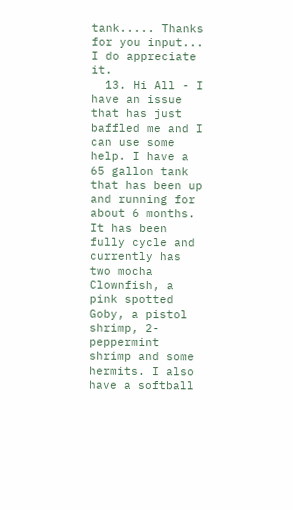tank..... Thanks for you input... I do appreciate it.
  13. Hi All - I have an issue that has just baffled me and I can use some help. I have a 65 gallon tank that has been up and running for about 6 months. It has been fully cycle and currently has two mocha Clownfish, a pink spotted Goby, a pistol shrimp, 2- peppermint shrimp and some hermits. I also have a softball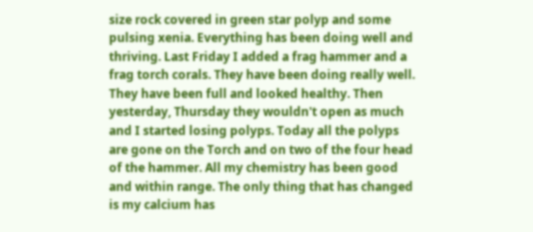size rock covered in green star polyp and some pulsing xenia. Everything has been doing well and thriving. Last Friday I added a frag hammer and a frag torch corals. They have been doing really well. They have been full and looked healthy. Then yesterday, Thursday they wouldn't open as much and I started losing polyps. Today all the polyps are gone on the Torch and on two of the four head of the hammer. All my chemistry has been good and within range. The only thing that has changed is my calcium has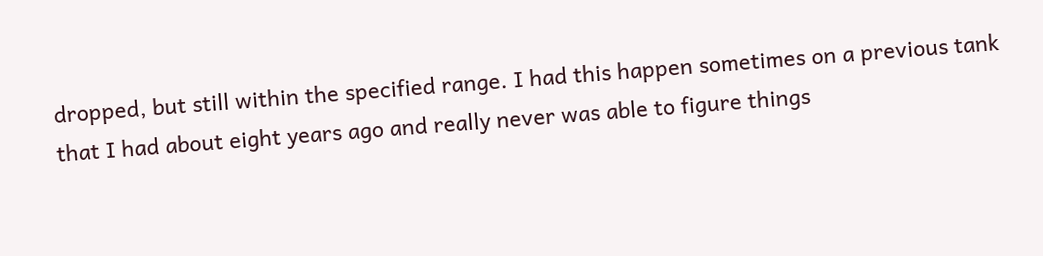dropped, but still within the specified range. I had this happen sometimes on a previous tank that I had about eight years ago and really never was able to figure things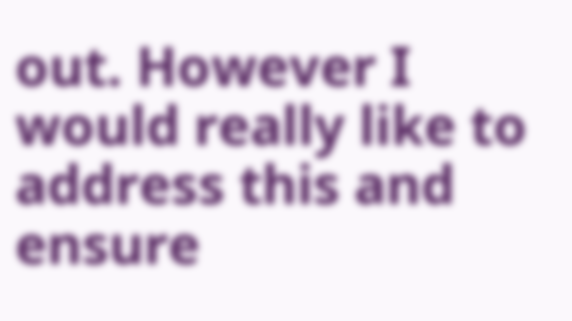out. However I would really like to address this and ensure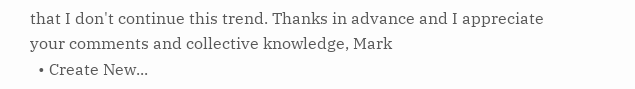that I don't continue this trend. Thanks in advance and I appreciate your comments and collective knowledge, Mark
  • Create New...